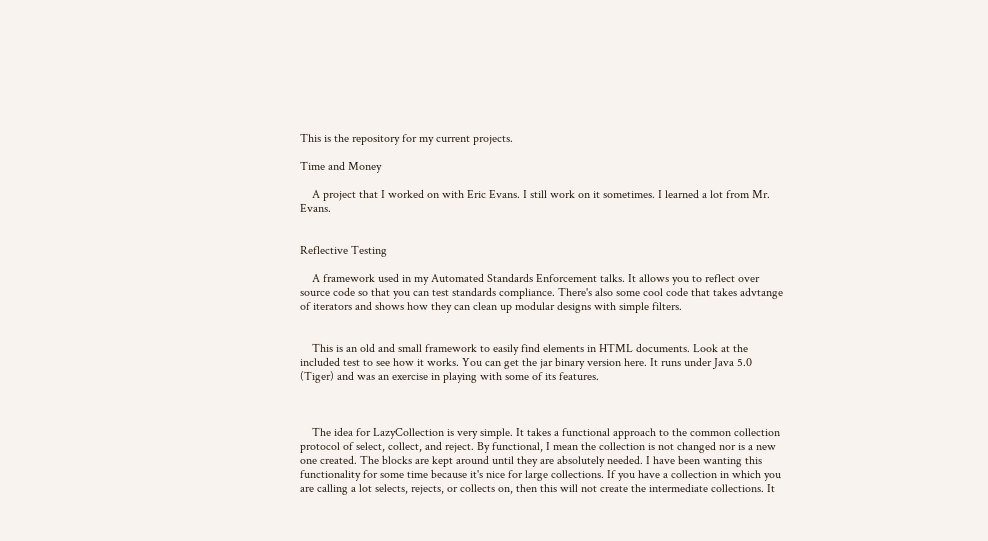This is the repository for my current projects.

Time and Money

    A project that I worked on with Eric Evans. I still work on it sometimes. I learned a lot from Mr. Evans.


Reflective Testing

    A framework used in my Automated Standards Enforcement talks. It allows you to reflect over source code so that you can test standards compliance. There's also some cool code that takes advtange of iterators and shows how they can clean up modular designs with simple filters.


    This is an old and small framework to easily find elements in HTML documents. Look at the included test to see how it works. You can get the jar binary version here. It runs under Java 5.0 (Tiger) and was an exercise in playing with some of its features.



    The idea for LazyCollection is very simple. It takes a functional approach to the common collection protocol of select, collect, and reject. By functional, I mean the collection is not changed nor is a new one created. The blocks are kept around until they are absolutely needed. I have been wanting this functionality for some time because it's nice for large collections. If you have a collection in which you are calling a lot selects, rejects, or collects on, then this will not create the intermediate collections. It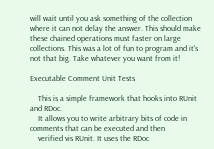will wait until you ask something of the collection where it can not delay the answer. This should make these chained operations must faster on large collections. This was a lot of fun to program and it's not that big. Take whatever you want from it!

Executable Comment Unit Tests

    This is a simple framework that hooks into RUnit and RDoc.
    It allows you to write arbitrary bits of code in comments that can be executed and then
    verified vis RUnit. It uses the RDoc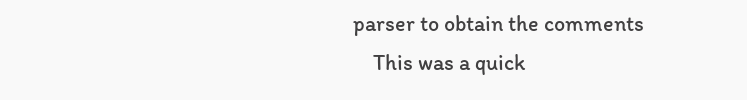parser to obtain the comments
    This was a quick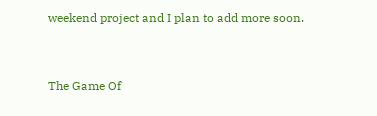weekend project and I plan to add more soon.


The Game Of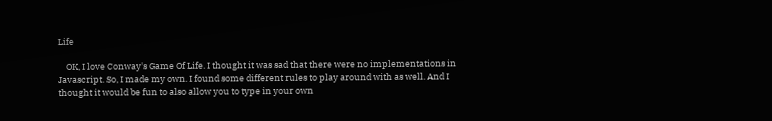Life

    OK, I love Conway's Game Of Life. I thought it was sad that there were no implementations in Javascript. So, I made my own. I found some different rules to play around with as well. And I thought it would be fun to also allow you to type in your own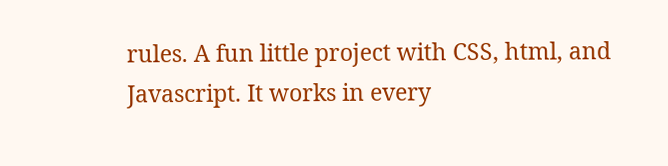rules. A fun little project with CSS, html, and Javascript. It works in every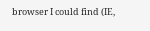browser I could find (IE,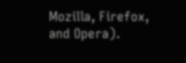Mozilla, Firefox, and Opera).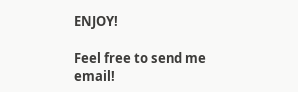ENJOY!

Feel free to send me email!